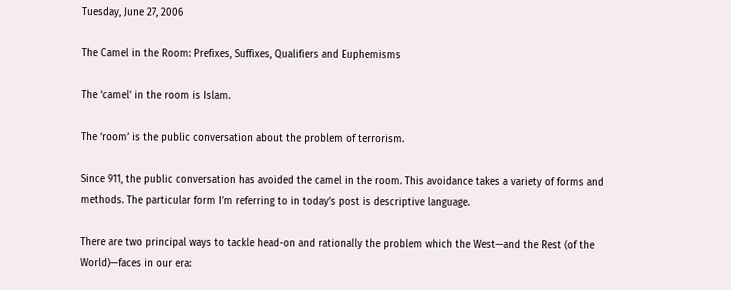Tuesday, June 27, 2006

The Camel in the Room: Prefixes, Suffixes, Qualifiers and Euphemisms

The ‘camel’ in the room is Islam.

The ‘room’ is the public conversation about the problem of terrorism.

Since 911, the public conversation has avoided the camel in the room. This avoidance takes a variety of forms and methods. The particular form I’m referring to in today’s post is descriptive language.

There are two principal ways to tackle head-on and rationally the problem which the West—and the Rest (of the World)—faces in our era: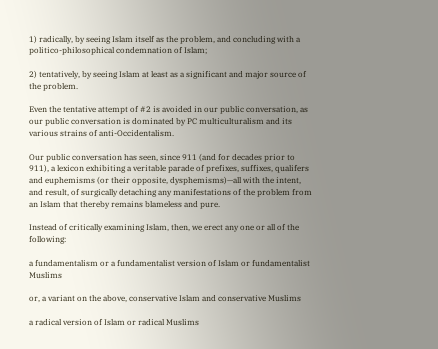1) radically, by seeing Islam itself as the problem, and concluding with a politico-philosophical condemnation of Islam;

2) tentatively, by seeing Islam at least as a significant and major source of the problem.

Even the tentative attempt of #2 is avoided in our public conversation, as our public conversation is dominated by PC multiculturalism and its various strains of anti-Occidentalism.

Our public conversation has seen, since 911 (and for decades prior to 911), a lexicon exhibiting a veritable parade of prefixes, suffixes, qualifers and euphemisms (or their opposite, dysphemisms)—all with the intent, and result, of surgically detaching any manifestations of the problem from an Islam that thereby remains blameless and pure.

Instead of critically examining Islam, then, we erect any one or all of the following:

a fundamentalism or a fundamentalist version of Islam or fundamentalist Muslims

or, a variant on the above, conservative Islam and conservative Muslims

a radical version of Islam or radical Muslims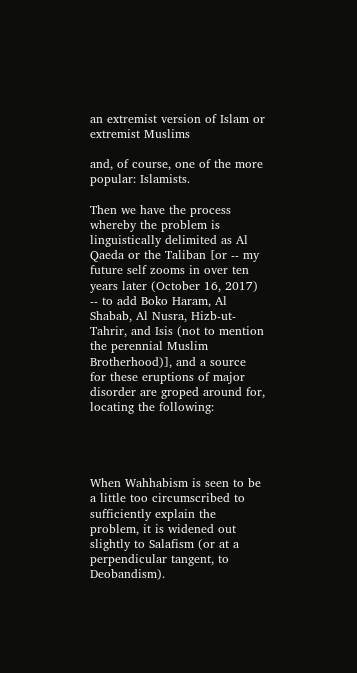an extremist version of Islam or extremist Muslims

and, of course, one of the more popular: Islamists.

Then we have the process whereby the problem is linguistically delimited as Al Qaeda or the Taliban [or -- my future self zooms in over ten years later (October 16, 2017) -- to add Boko Haram, Al Shabab, Al Nusra, Hizb-ut-Tahrir, and Isis (not to mention the perennial Muslim Brotherhood)], and a source for these eruptions of major disorder are groped around for, locating the following:




When Wahhabism is seen to be a little too circumscribed to sufficiently explain the problem, it is widened out slightly to Salafism (or at a perpendicular tangent, to Deobandism).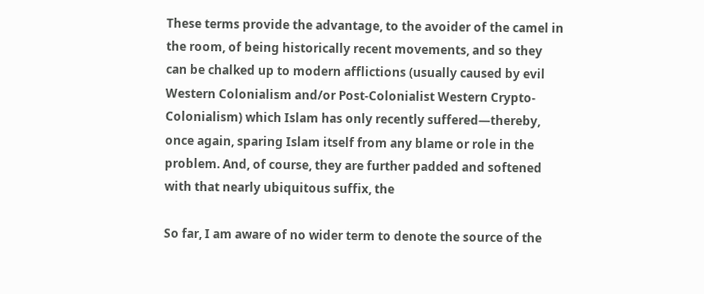These terms provide the advantage, to the avoider of the camel in the room, of being historically recent movements, and so they can be chalked up to modern afflictions (usually caused by evil Western Colonialism and/or Post-Colonialist Western Crypto-Colonialism) which Islam has only recently suffered—thereby, once again, sparing Islam itself from any blame or role in the problem. And, of course, they are further padded and softened with that nearly ubiquitous suffix, the

So far, I am aware of no wider term to denote the source of the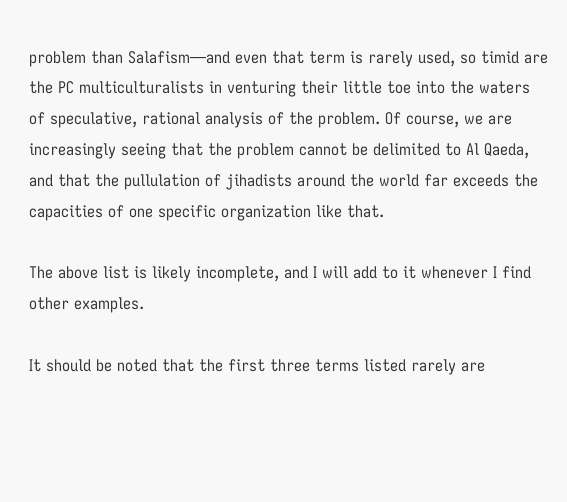problem than Salafism—and even that term is rarely used, so timid are the PC multiculturalists in venturing their little toe into the waters of speculative, rational analysis of the problem. Of course, we are increasingly seeing that the problem cannot be delimited to Al Qaeda, and that the pullulation of jihadists around the world far exceeds the capacities of one specific organization like that.

The above list is likely incomplete, and I will add to it whenever I find other examples.

It should be noted that the first three terms listed rarely are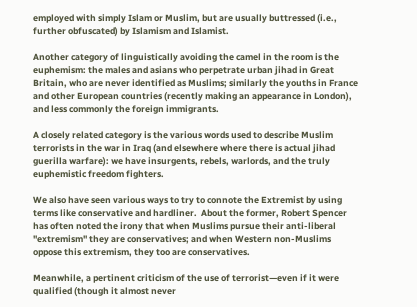employed with simply Islam or Muslim, but are usually buttressed (i.e., further obfuscated) by Islamism and Islamist.

Another category of linguistically avoiding the camel in the room is the euphemism: the males and asians who perpetrate urban jihad in Great Britain, who are never identified as Muslims; similarly the youths in France and other European countries (recently making an appearance in London), and less commonly the foreign immigrants.

A closely related category is the various words used to describe Muslim terrorists in the war in Iraq (and elsewhere where there is actual jihad guerilla warfare): we have insurgents, rebels, warlords, and the truly euphemistic freedom fighters.

We also have seen various ways to try to connote the Extremist by using terms like conservative and hardliner.  About the former, Robert Spencer has often noted the irony that when Muslims pursue their anti-liberal "extremism" they are conservatives; and when Western non-Muslims oppose this extremism, they too are conservatives.

Meanwhile, a pertinent criticism of the use of terrorist—even if it were qualified (though it almost never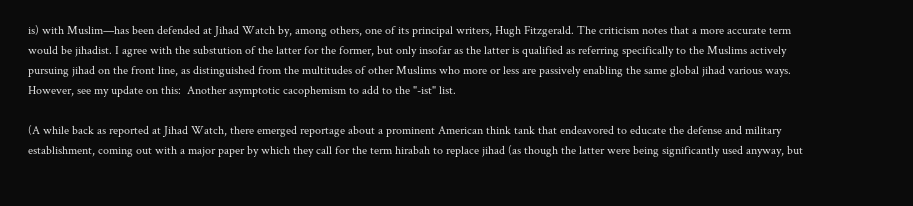is) with Muslim—has been defended at Jihad Watch by, among others, one of its principal writers, Hugh Fitzgerald. The criticism notes that a more accurate term would be jihadist. I agree with the substution of the latter for the former, but only insofar as the latter is qualified as referring specifically to the Muslims actively pursuing jihad on the front line, as distinguished from the multitudes of other Muslims who more or less are passively enabling the same global jihad various ways.  However, see my update on this:  Another asymptotic cacophemism to add to the "-ist" list.

(A while back as reported at Jihad Watch, there emerged reportage about a prominent American think tank that endeavored to educate the defense and military establishment, coming out with a major paper by which they call for the term hirabah to replace jihad (as though the latter were being significantly used anyway, but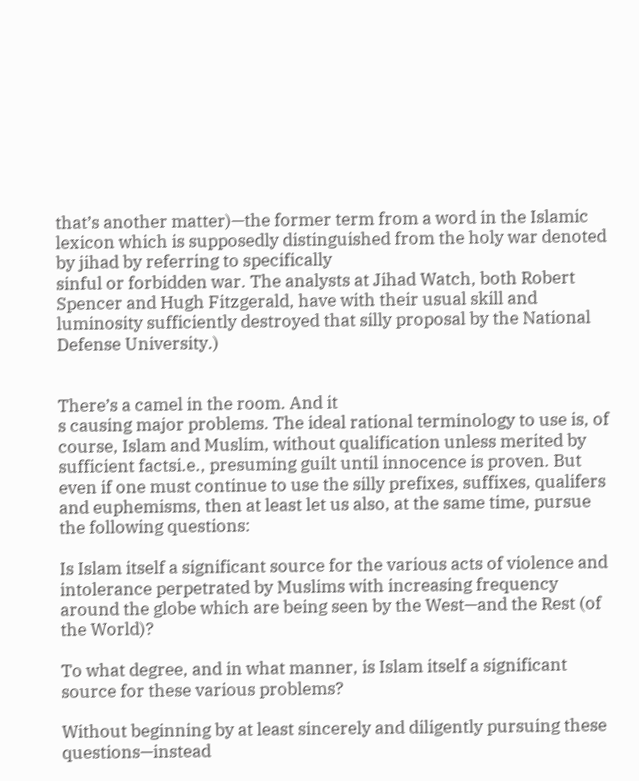that’s another matter)—the former term from a word in the Islamic lexicon which is supposedly distinguished from the holy war denoted by jihad by referring to specifically
sinful or forbidden war. The analysts at Jihad Watch, both Robert Spencer and Hugh Fitzgerald, have with their usual skill and luminosity sufficiently destroyed that silly proposal by the National Defense University.)


There’s a camel in the room. And it
s causing major problems. The ideal rational terminology to use is, of course, Islam and Muslim, without qualification unless merited by sufficient factsi.e., presuming guilt until innocence is proven. But even if one must continue to use the silly prefixes, suffixes, qualifers and euphemisms, then at least let us also, at the same time, pursue the following questions:

Is Islam itself a significant source for the various acts of violence and intolerance perpetrated by Muslims with increasing frequency around the globe which are being seen by the West—and the Rest (of the World)?

To what degree, and in what manner, is Islam itself a significant source for these various problems?

Without beginning by at least sincerely and diligently pursuing these questions—instead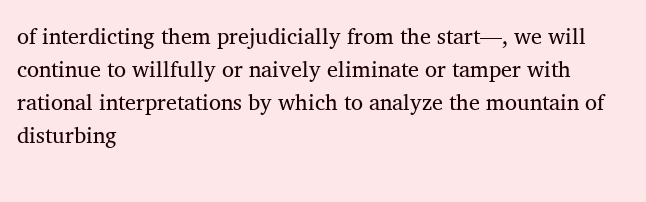of interdicting them prejudicially from the start—, we will continue to willfully or naively eliminate or tamper with rational interpretations by which to analyze the mountain of disturbing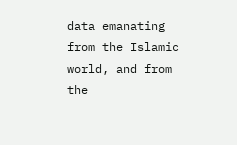data emanating from the Islamic world, and from the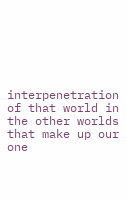interpenetration of that world in the other worlds that make up our one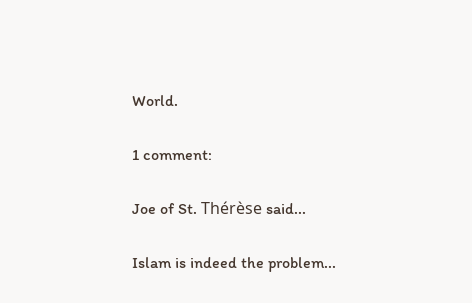World.

1 comment:

Joe of St. Thérèse said...

Islam is indeed the problem...